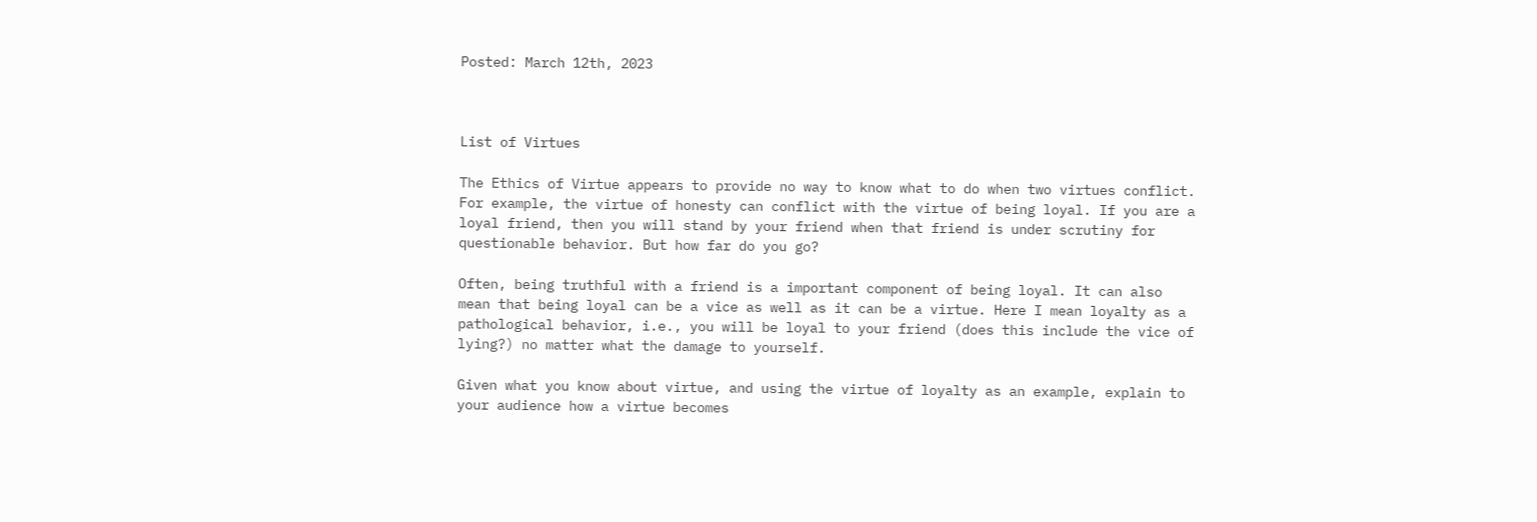Posted: March 12th, 2023



List of Virtues

The Ethics of Virtue appears to provide no way to know what to do when two virtues conflict. For example, the virtue of honesty can conflict with the virtue of being loyal. If you are a loyal friend, then you will stand by your friend when that friend is under scrutiny for questionable behavior. But how far do you go?

Often, being truthful with a friend is a important component of being loyal. It can also mean that being loyal can be a vice as well as it can be a virtue. Here I mean loyalty as a pathological behavior, i.e., you will be loyal to your friend (does this include the vice of lying?) no matter what the damage to yourself.

Given what you know about virtue, and using the virtue of loyalty as an example, explain to your audience how a virtue becomes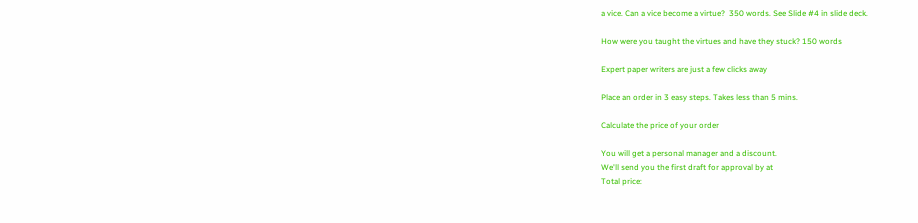a vice. Can a vice become a virtue?  350 words. See Slide #4 in slide deck.

How were you taught the virtues and have they stuck? 150 words

Expert paper writers are just a few clicks away

Place an order in 3 easy steps. Takes less than 5 mins.

Calculate the price of your order

You will get a personal manager and a discount.
We'll send you the first draft for approval by at
Total price: